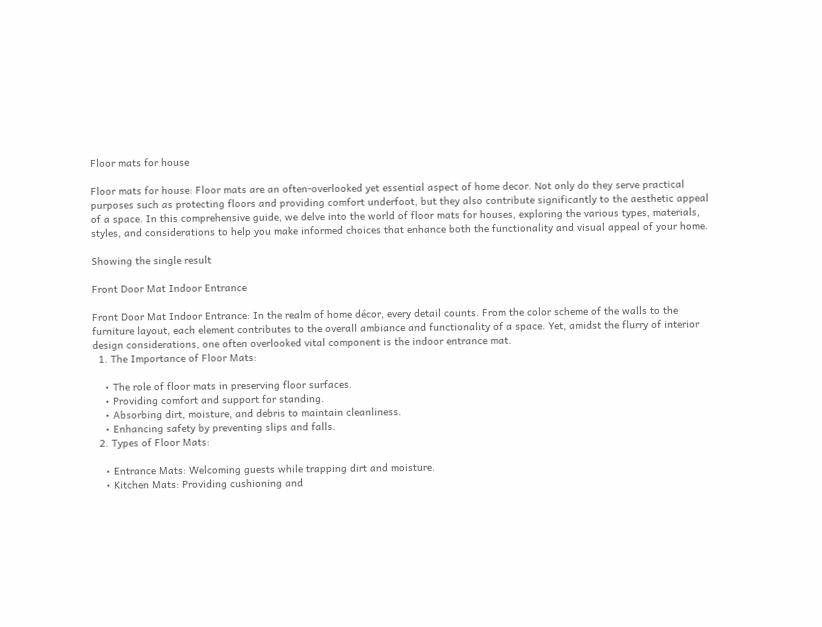Floor mats for house

Floor mats for house: Floor mats are an often-overlooked yet essential aspect of home decor. Not only do they serve practical purposes such as protecting floors and providing comfort underfoot, but they also contribute significantly to the aesthetic appeal of a space. In this comprehensive guide, we delve into the world of floor mats for houses, exploring the various types, materials, styles, and considerations to help you make informed choices that enhance both the functionality and visual appeal of your home.

Showing the single result

Front Door Mat Indoor Entrance

Front Door Mat Indoor Entrance: In the realm of home décor, every detail counts. From the color scheme of the walls to the furniture layout, each element contributes to the overall ambiance and functionality of a space. Yet, amidst the flurry of interior design considerations, one often overlooked vital component is the indoor entrance mat.
  1. The Importance of Floor Mats:

    • The role of floor mats in preserving floor surfaces.
    • Providing comfort and support for standing.
    • Absorbing dirt, moisture, and debris to maintain cleanliness.
    • Enhancing safety by preventing slips and falls.
  2. Types of Floor Mats:

    • Entrance Mats: Welcoming guests while trapping dirt and moisture.
    • Kitchen Mats: Providing cushioning and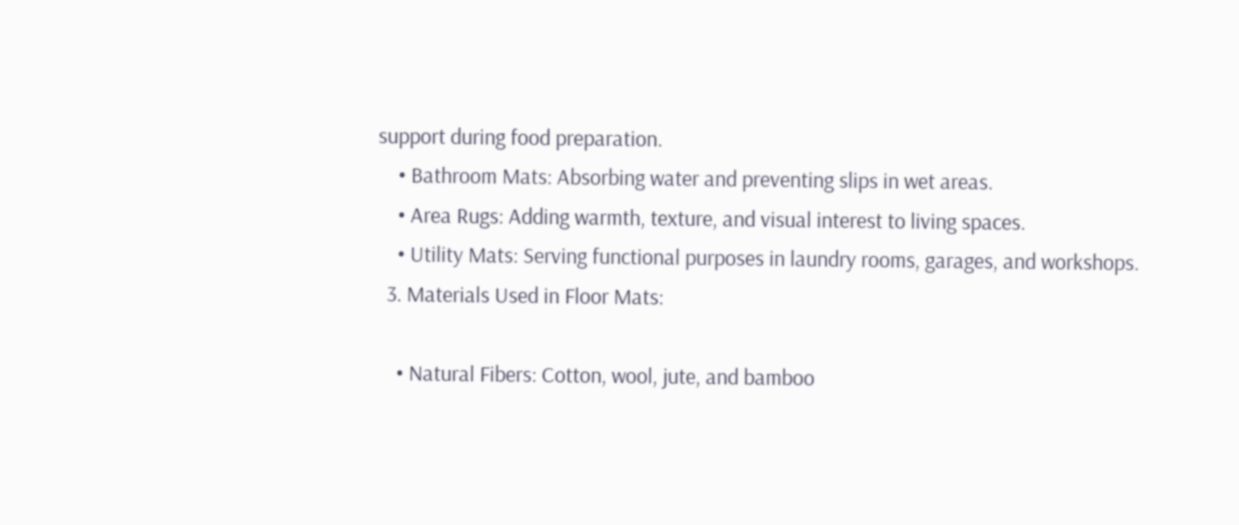support during food preparation.
    • Bathroom Mats: Absorbing water and preventing slips in wet areas.
    • Area Rugs: Adding warmth, texture, and visual interest to living spaces.
    • Utility Mats: Serving functional purposes in laundry rooms, garages, and workshops.
  3. Materials Used in Floor Mats:

    • Natural Fibers: Cotton, wool, jute, and bamboo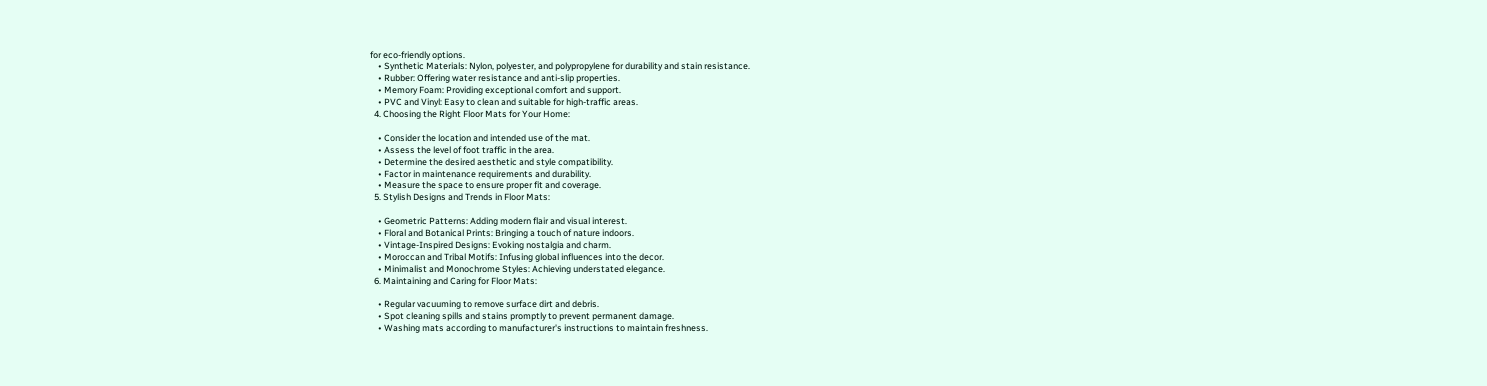for eco-friendly options.
    • Synthetic Materials: Nylon, polyester, and polypropylene for durability and stain resistance.
    • Rubber: Offering water resistance and anti-slip properties.
    • Memory Foam: Providing exceptional comfort and support.
    • PVC and Vinyl: Easy to clean and suitable for high-traffic areas.
  4. Choosing the Right Floor Mats for Your Home:

    • Consider the location and intended use of the mat.
    • Assess the level of foot traffic in the area.
    • Determine the desired aesthetic and style compatibility.
    • Factor in maintenance requirements and durability.
    • Measure the space to ensure proper fit and coverage.
  5. Stylish Designs and Trends in Floor Mats:

    • Geometric Patterns: Adding modern flair and visual interest.
    • Floral and Botanical Prints: Bringing a touch of nature indoors.
    • Vintage-Inspired Designs: Evoking nostalgia and charm.
    • Moroccan and Tribal Motifs: Infusing global influences into the decor.
    • Minimalist and Monochrome Styles: Achieving understated elegance.
  6. Maintaining and Caring for Floor Mats:

    • Regular vacuuming to remove surface dirt and debris.
    • Spot cleaning spills and stains promptly to prevent permanent damage.
    • Washing mats according to manufacturer's instructions to maintain freshness.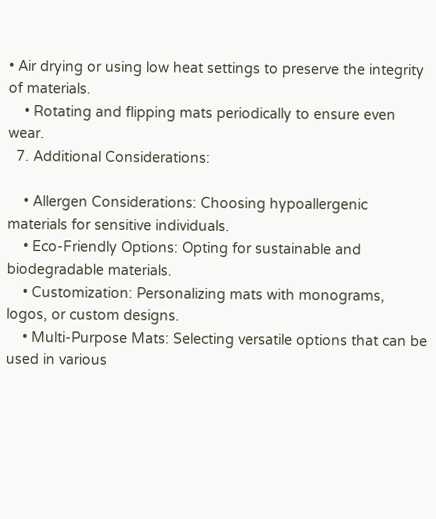• Air drying or using low heat settings to preserve the integrity of materials.
    • Rotating and flipping mats periodically to ensure even wear.
  7. Additional Considerations:

    • Allergen Considerations: Choosing hypoallergenic materials for sensitive individuals.
    • Eco-Friendly Options: Opting for sustainable and biodegradable materials.
    • Customization: Personalizing mats with monograms, logos, or custom designs.
    • Multi-Purpose Mats: Selecting versatile options that can be used in various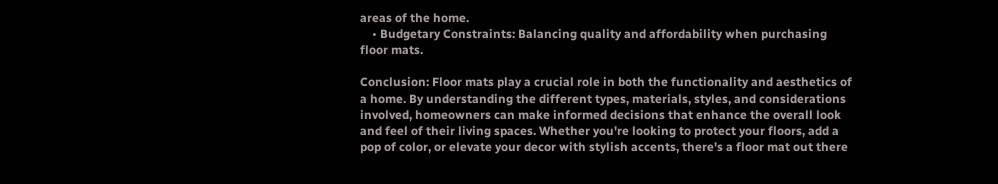areas of the home.
    • Budgetary Constraints: Balancing quality and affordability when purchasing floor mats.

Conclusion: Floor mats play a crucial role in both the functionality and aesthetics of a home. By understanding the different types, materials, styles, and considerations involved, homeowners can make informed decisions that enhance the overall look and feel of their living spaces. Whether you're looking to protect your floors, add a pop of color, or elevate your decor with stylish accents, there's a floor mat out there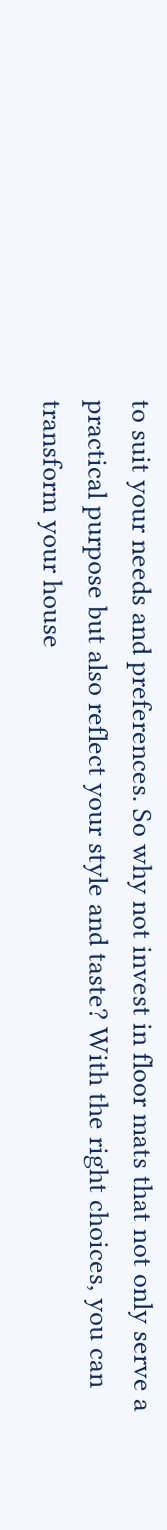to suit your needs and preferences. So why not invest in floor mats that not only serve a practical purpose but also reflect your style and taste? With the right choices, you can transform your house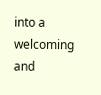into a welcoming and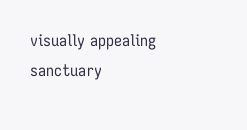visually appealing sanctuary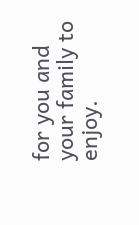for you and your family to enjoy.